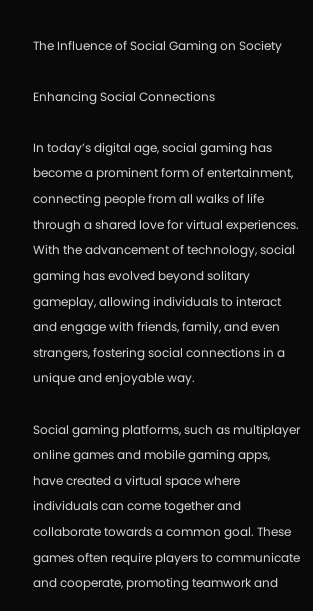The Influence of Social Gaming on Society

Enhancing Social Connections

In today’s digital age, social gaming has become a prominent form of entertainment, connecting people from all walks of life through a shared love for virtual experiences. With the advancement of technology, social gaming has evolved beyond solitary gameplay, allowing individuals to interact and engage with friends, family, and even strangers, fostering social connections in a unique and enjoyable way.

Social gaming platforms, such as multiplayer online games and mobile gaming apps, have created a virtual space where individuals can come together and collaborate towards a common goal. These games often require players to communicate and cooperate, promoting teamwork and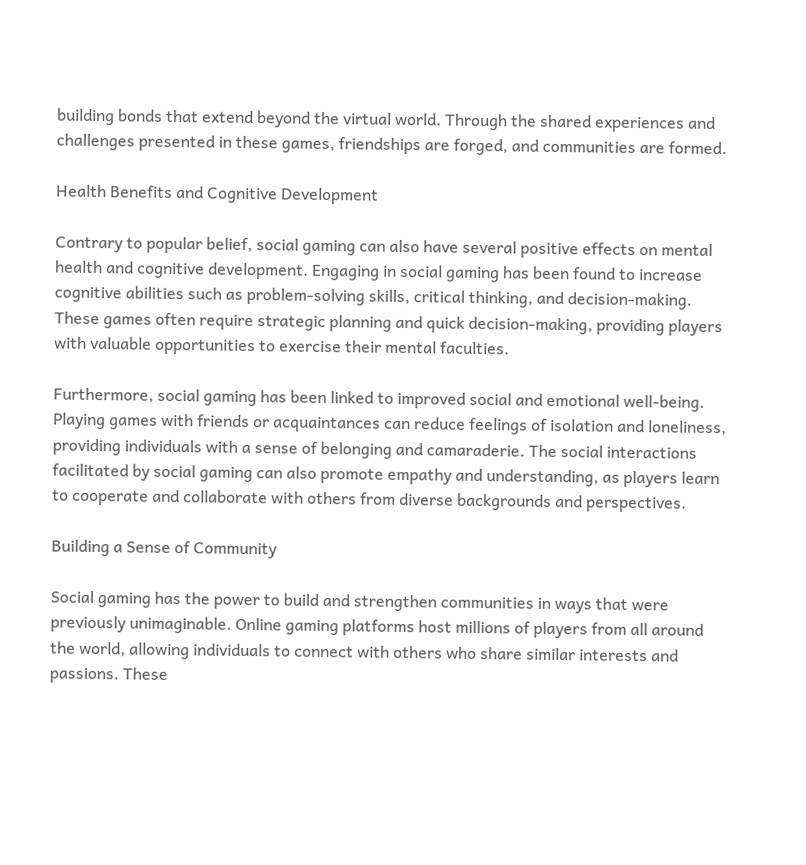building bonds that extend beyond the virtual world. Through the shared experiences and challenges presented in these games, friendships are forged, and communities are formed.

Health Benefits and Cognitive Development

Contrary to popular belief, social gaming can also have several positive effects on mental health and cognitive development. Engaging in social gaming has been found to increase cognitive abilities such as problem-solving skills, critical thinking, and decision-making. These games often require strategic planning and quick decision-making, providing players with valuable opportunities to exercise their mental faculties.

Furthermore, social gaming has been linked to improved social and emotional well-being. Playing games with friends or acquaintances can reduce feelings of isolation and loneliness, providing individuals with a sense of belonging and camaraderie. The social interactions facilitated by social gaming can also promote empathy and understanding, as players learn to cooperate and collaborate with others from diverse backgrounds and perspectives.

Building a Sense of Community

Social gaming has the power to build and strengthen communities in ways that were previously unimaginable. Online gaming platforms host millions of players from all around the world, allowing individuals to connect with others who share similar interests and passions. These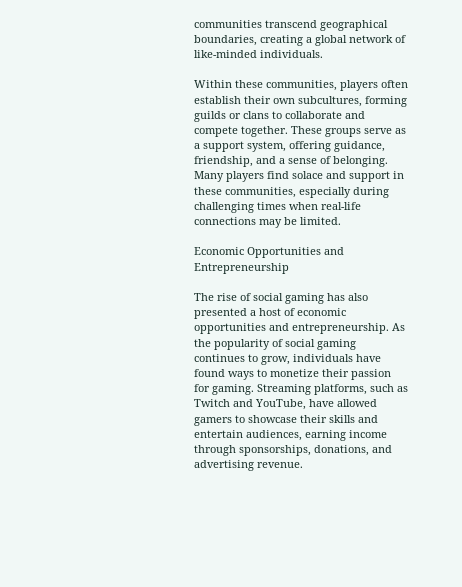communities transcend geographical boundaries, creating a global network of like-minded individuals.

Within these communities, players often establish their own subcultures, forming guilds or clans to collaborate and compete together. These groups serve as a support system, offering guidance, friendship, and a sense of belonging. Many players find solace and support in these communities, especially during challenging times when real-life connections may be limited.

Economic Opportunities and Entrepreneurship

The rise of social gaming has also presented a host of economic opportunities and entrepreneurship. As the popularity of social gaming continues to grow, individuals have found ways to monetize their passion for gaming. Streaming platforms, such as Twitch and YouTube, have allowed gamers to showcase their skills and entertain audiences, earning income through sponsorships, donations, and advertising revenue.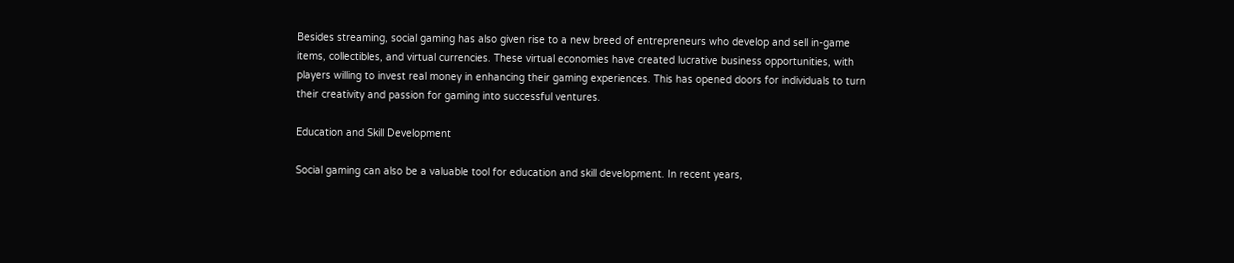Besides streaming, social gaming has also given rise to a new breed of entrepreneurs who develop and sell in-game items, collectibles, and virtual currencies. These virtual economies have created lucrative business opportunities, with players willing to invest real money in enhancing their gaming experiences. This has opened doors for individuals to turn their creativity and passion for gaming into successful ventures.

Education and Skill Development

Social gaming can also be a valuable tool for education and skill development. In recent years,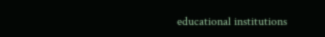educational institutions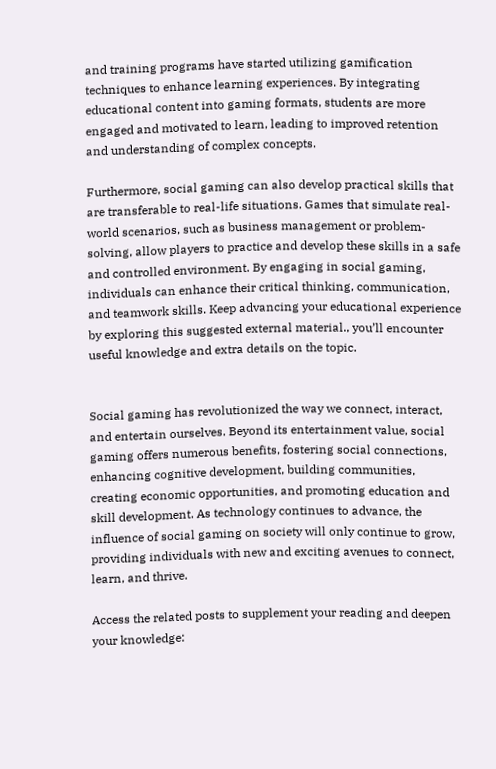and training programs have started utilizing gamification techniques to enhance learning experiences. By integrating educational content into gaming formats, students are more engaged and motivated to learn, leading to improved retention and understanding of complex concepts.

Furthermore, social gaming can also develop practical skills that are transferable to real-life situations. Games that simulate real-world scenarios, such as business management or problem-solving, allow players to practice and develop these skills in a safe and controlled environment. By engaging in social gaming, individuals can enhance their critical thinking, communication, and teamwork skills. Keep advancing your educational experience by exploring this suggested external material., you’ll encounter useful knowledge and extra details on the topic.


Social gaming has revolutionized the way we connect, interact, and entertain ourselves. Beyond its entertainment value, social gaming offers numerous benefits, fostering social connections, enhancing cognitive development, building communities, creating economic opportunities, and promoting education and skill development. As technology continues to advance, the influence of social gaming on society will only continue to grow, providing individuals with new and exciting avenues to connect, learn, and thrive.

Access the related posts to supplement your reading and deepen your knowledge: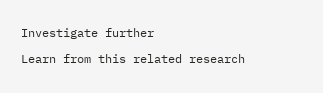Investigate further

Learn from this related research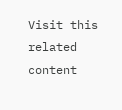Visit this related content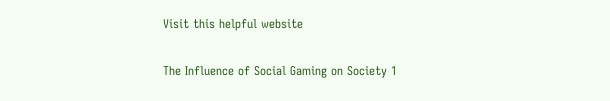Visit this helpful website

The Influence of Social Gaming on Society 1